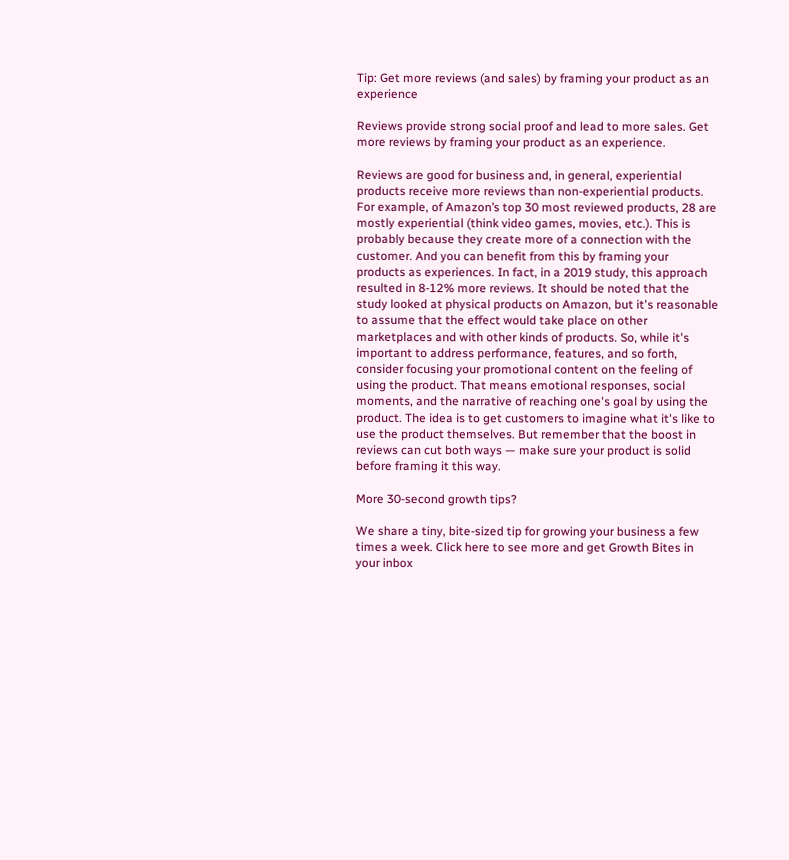Tip: Get more reviews (and sales) by framing your product as an experience

Reviews provide strong social proof and lead to more sales. Get more reviews by framing your product as an experience.

Reviews are good for business and, in general, experiential products receive more reviews than non-experiential products. For example, of Amazon’s top 30 most reviewed products, 28 are mostly experiential (think video games, movies, etc.). This is probably because they create more of a connection with the customer. And you can benefit from this by framing your products as experiences. In fact, in a 2019 study, this approach resulted in 8-12% more reviews. It should be noted that the study looked at physical products on Amazon, but it's reasonable to assume that the effect would take place on other marketplaces and with other kinds of products. So, while it's important to address performance, features, and so forth, consider focusing your promotional content on the feeling of using the product. That means emotional responses, social moments, and the narrative of reaching one's goal by using the product. The idea is to get customers to imagine what it's like to use the product themselves. But remember that the boost in reviews can cut both ways — make sure your product is solid before framing it this way.

More 30-second growth tips?

We share a tiny, bite-sized tip for growing your business a few times a week. Click here to see more and get Growth Bites in your inbox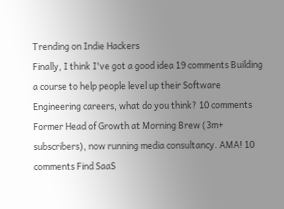Trending on Indie Hackers
Finally, I think I've got a good idea 19 comments Building a course to help people level up their Software Engineering careers, what do you think? 10 comments Former Head of Growth at Morning Brew (3m+ subscribers), now running media consultancy. AMA! 10 comments Find SaaS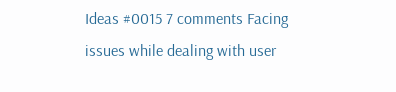Ideas #0015 7 comments Facing issues while dealing with user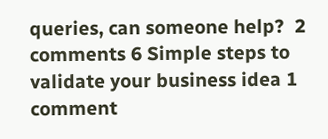queries, can someone help?  2 comments 6 Simple steps to validate your business idea 1 comment